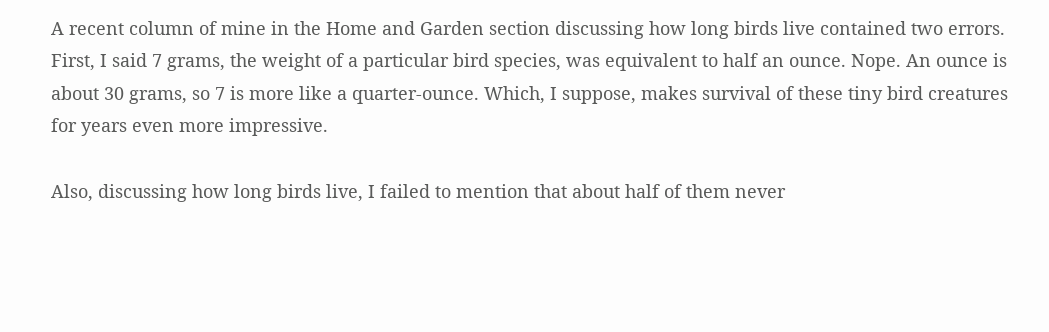A recent column of mine in the Home and Garden section discussing how long birds live contained two errors. First, I said 7 grams, the weight of a particular bird species, was equivalent to half an ounce. Nope. An ounce is about 30 grams, so 7 is more like a quarter-ounce. Which, I suppose, makes survival of these tiny bird creatures for years even more impressive.

Also, discussing how long birds live, I failed to mention that about half of them never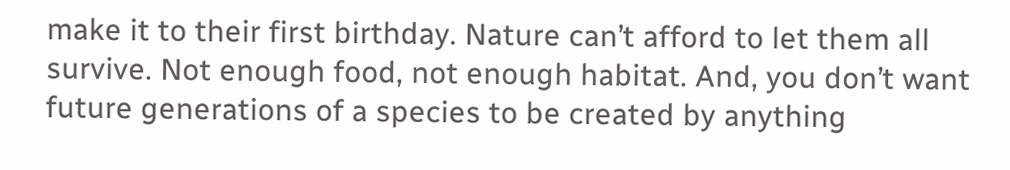make it to their first birthday. Nature can’t afford to let them all survive. Not enough food, not enough habitat. And, you don’t want future generations of a species to be created by anything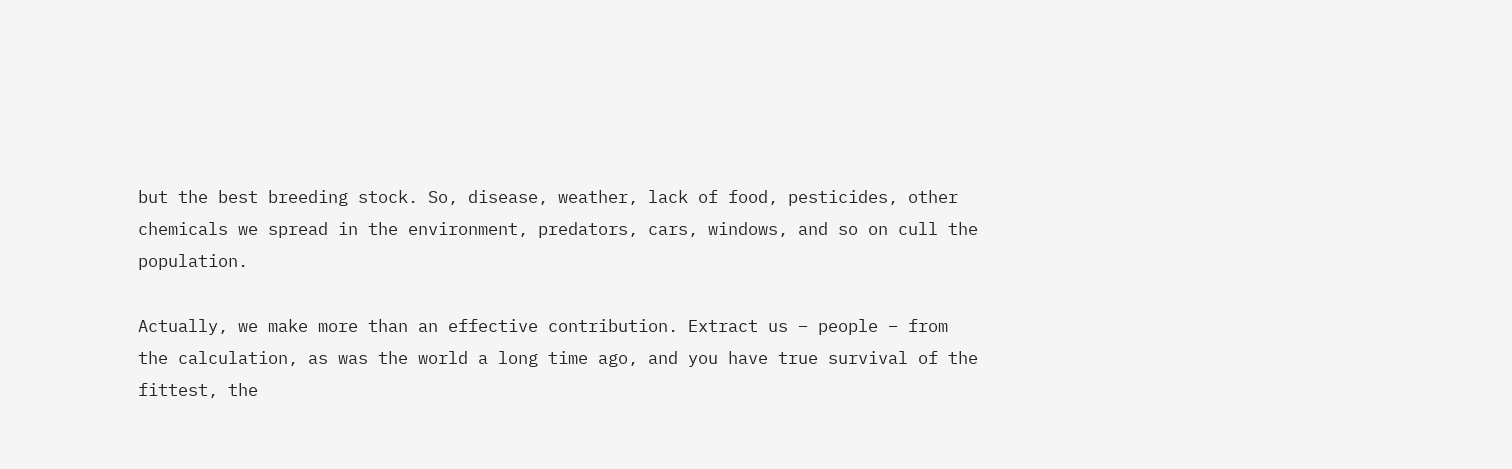but the best breeding stock. So, disease, weather, lack of food, pesticides, other chemicals we spread in the environment, predators, cars, windows, and so on cull the population.

Actually, we make more than an effective contribution. Extract us – people – from the calculation, as was the world a long time ago, and you have true survival of the fittest, the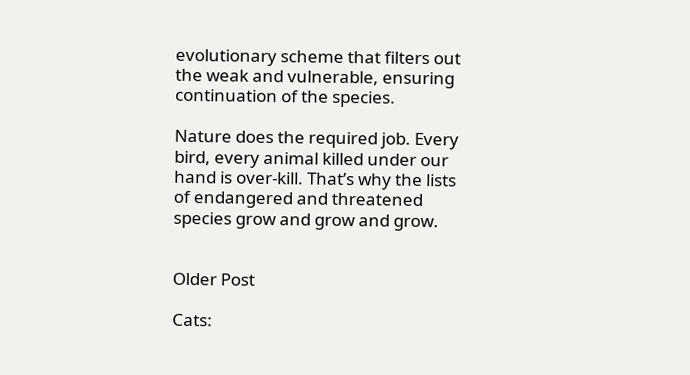evolutionary scheme that filters out the weak and vulnerable, ensuring continuation of the species.

Nature does the required job. Every bird, every animal killed under our hand is over-kill. That’s why the lists of endangered and threatened species grow and grow and grow.


Older Post

Cats: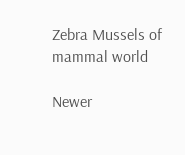Zebra Mussels of mammal world

Newer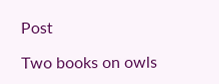Post

Two books on owls